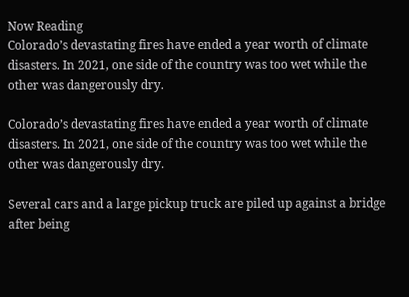Now Reading
Colorado’s devastating fires have ended a year worth of climate disasters. In 2021, one side of the country was too wet while the other was dangerously dry.

Colorado’s devastating fires have ended a year worth of climate disasters. In 2021, one side of the country was too wet while the other was dangerously dry.

Several cars and a large pickup truck are piled up against a bridge after being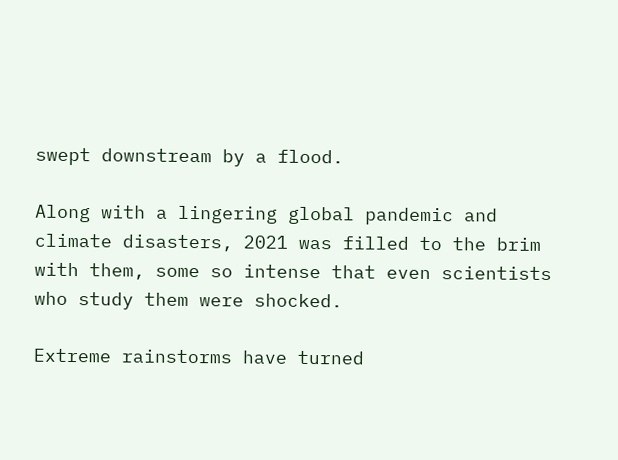swept downstream by a flood.

Along with a lingering global pandemic and climate disasters, 2021 was filled to the brim with them, some so intense that even scientists who study them were shocked.

Extreme rainstorms have turned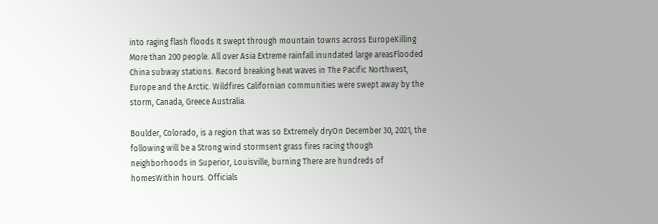into raging flash floods It swept through mountain towns across EuropeKilling More than 200 people. All over Asia Extreme rainfall inundated large areasFlooded China subway stations. Record breaking heat waves in The Pacific Northwest, Europe and the Arctic. Wildfires Californian communities were swept away by the storm, Canada, Greece Australia.

Boulder, Colorado, is a region that was so Extremely dryOn December 30, 2021, the following will be a Strong wind stormsent grass fires racing though neighborhoods in Superior, Louisville, burning There are hundreds of homesWithin hours. Officials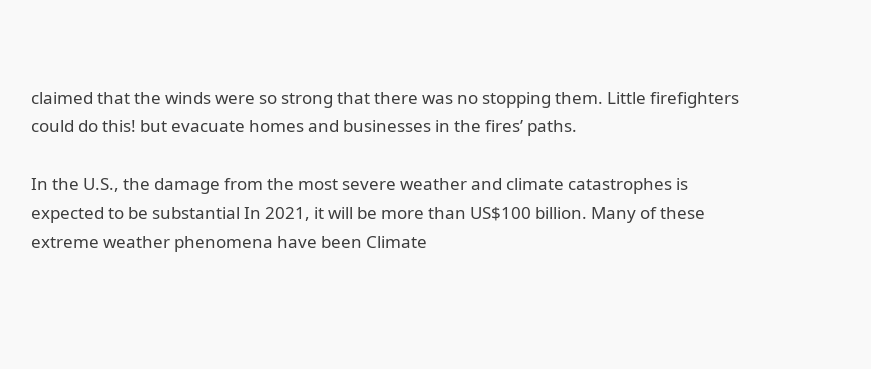claimed that the winds were so strong that there was no stopping them. Little firefighters could do this! but evacuate homes and businesses in the fires’ paths.

In the U.S., the damage from the most severe weather and climate catastrophes is expected to be substantial In 2021, it will be more than US$100 billion. Many of these extreme weather phenomena have been Climate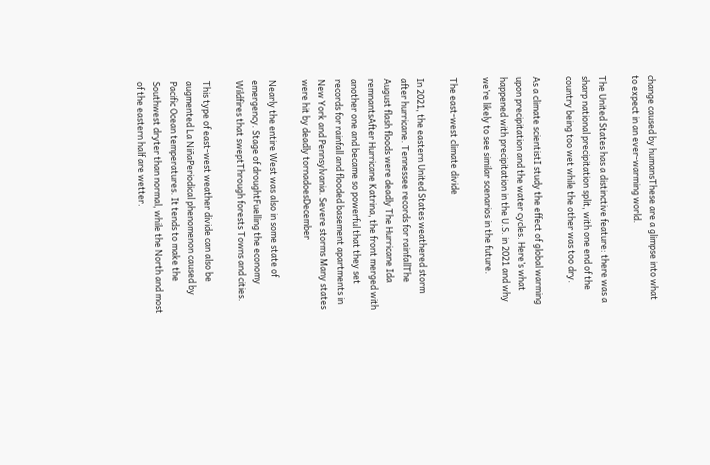change caused by humansThese are a glimpse into what to expect in an ever-warming world.

The United States has a distinctive feature: there was a sharp national precipitation split, with one end of the country being too wet while the other was too dry.

As a climate scientistI study the effect of global warming upon precipitation and the water cycles. Here’s what happened with precipitation in the U.S. in 2021 and why we’re likely to see similar scenarios in the future.

The east-west climate divide

In 2021, the eastern United States weathered storm after hurricane. Tennessee records for rainfallThe August flash floods were deadly The Hurricane Ida remnantsAfter Hurricane Katrina, the front merged with another one and became so powerful that they set records for rainfall and flooded basement apartments in New York and Pennsylvania. Severe storms Many states were hit by deadly tornadoesDecember

Nearly the entire West was also in some state of emergency. Stage of droughtFuelling the economy Wildfires that sweptThrough forests Towns and cities.

This type of east-west weather divide can also be augmented La NiñaPeriodical phenomenon caused by Pacific Ocean temperatures. It tends to make the Southwest dryter than normal, while the North and most of the eastern half are wetter.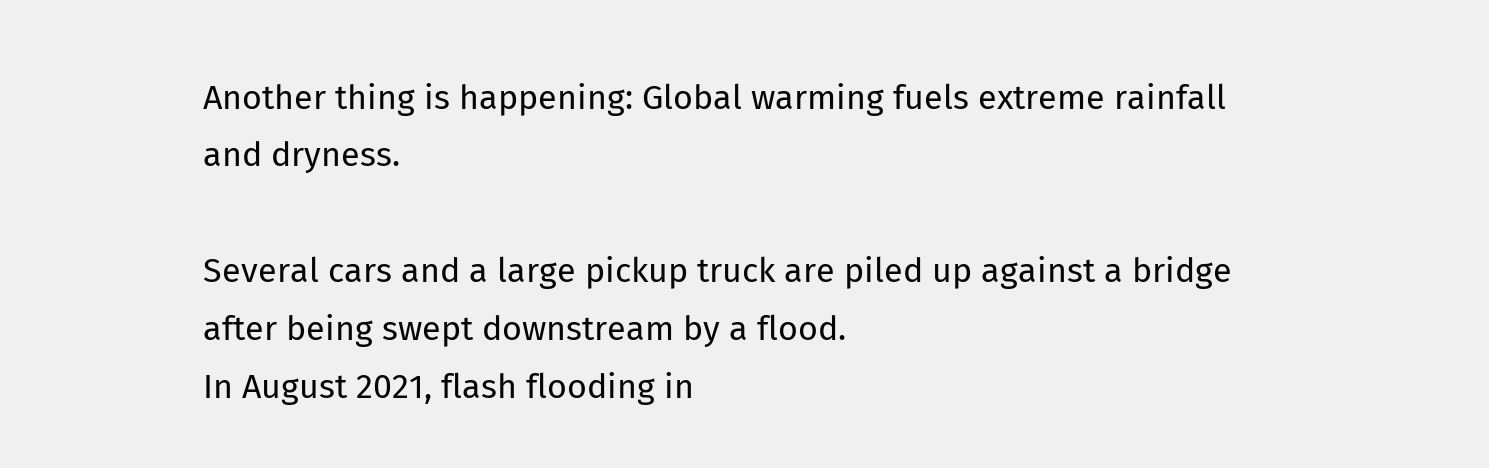Another thing is happening: Global warming fuels extreme rainfall and dryness.

Several cars and a large pickup truck are piled up against a bridge after being swept downstream by a flood.
In August 2021, flash flooding in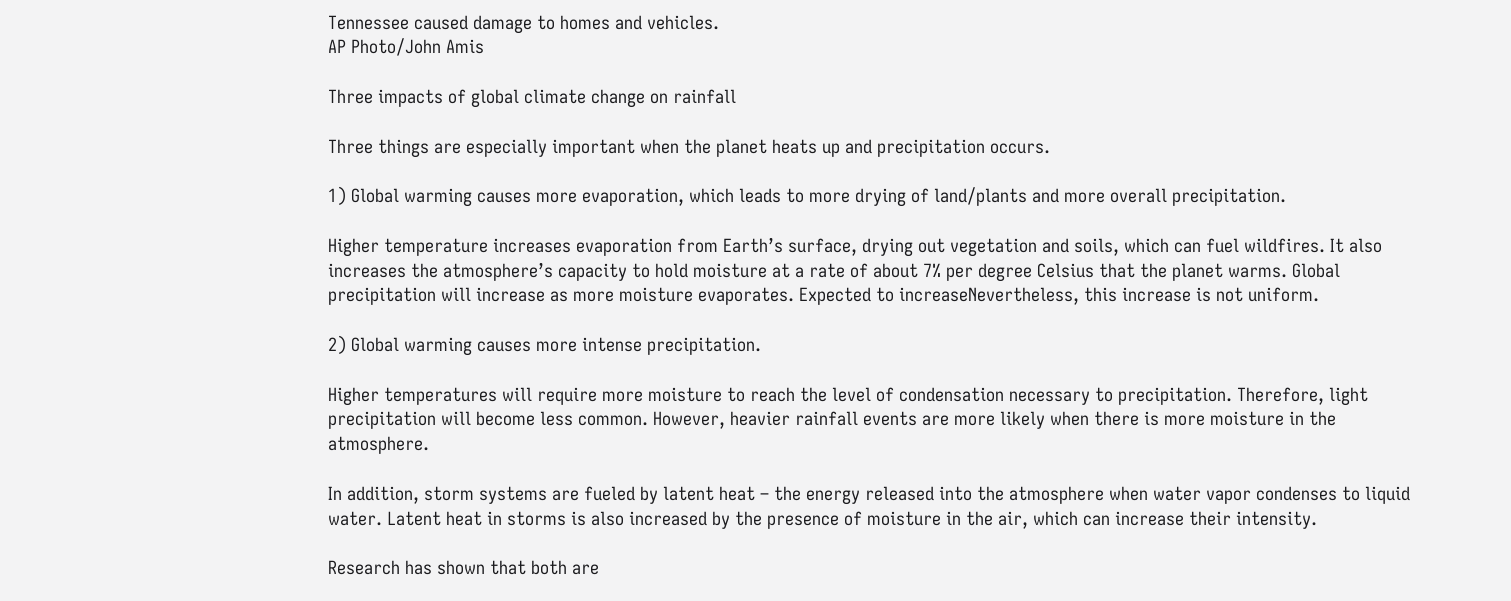Tennessee caused damage to homes and vehicles.
AP Photo/John Amis

Three impacts of global climate change on rainfall

Three things are especially important when the planet heats up and precipitation occurs.

1) Global warming causes more evaporation, which leads to more drying of land/plants and more overall precipitation.

Higher temperature increases evaporation from Earth’s surface, drying out vegetation and soils, which can fuel wildfires. It also increases the atmosphere’s capacity to hold moisture at a rate of about 7% per degree Celsius that the planet warms. Global precipitation will increase as more moisture evaporates. Expected to increaseNevertheless, this increase is not uniform.

2) Global warming causes more intense precipitation.

Higher temperatures will require more moisture to reach the level of condensation necessary to precipitation. Therefore, light precipitation will become less common. However, heavier rainfall events are more likely when there is more moisture in the atmosphere.

In addition, storm systems are fueled by latent heat – the energy released into the atmosphere when water vapor condenses to liquid water. Latent heat in storms is also increased by the presence of moisture in the air, which can increase their intensity.

Research has shown that both are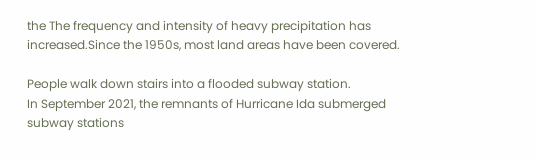the The frequency and intensity of heavy precipitation has increased.Since the 1950s, most land areas have been covered.

People walk down stairs into a flooded subway station.
In September 2021, the remnants of Hurricane Ida submerged subway stations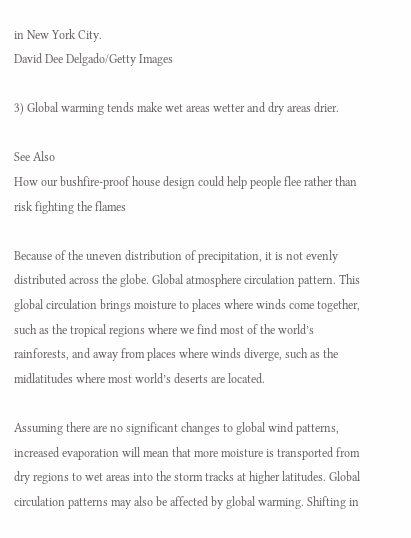in New York City.
David Dee Delgado/Getty Images

3) Global warming tends make wet areas wetter and dry areas drier.

See Also
How our bushfire-proof house design could help people flee rather than risk fighting the flames

Because of the uneven distribution of precipitation, it is not evenly distributed across the globe. Global atmosphere circulation pattern. This global circulation brings moisture to places where winds come together, such as the tropical regions where we find most of the world’s rainforests, and away from places where winds diverge, such as the midlatitudes where most world’s deserts are located.

Assuming there are no significant changes to global wind patterns, increased evaporation will mean that more moisture is transported from dry regions to wet areas into the storm tracks at higher latitudes. Global circulation patterns may also be affected by global warming. Shifting in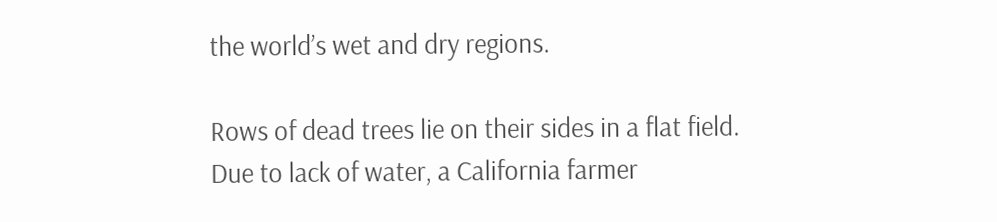the world’s wet and dry regions.

Rows of dead trees lie on their sides in a flat field.
Due to lack of water, a California farmer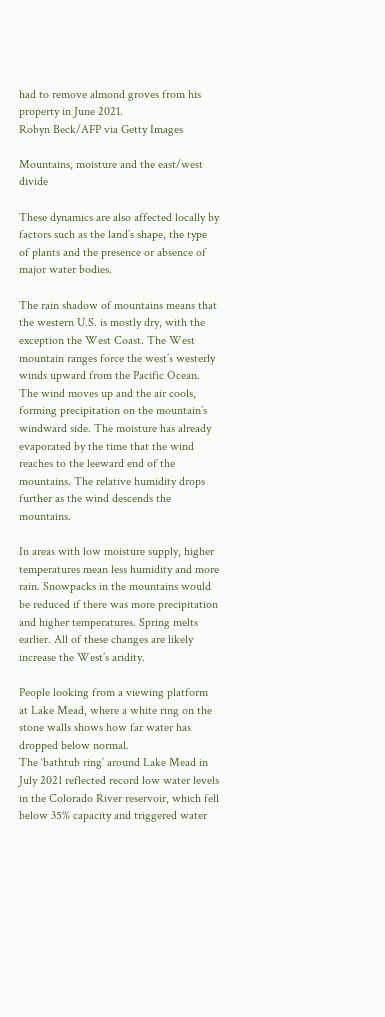had to remove almond groves from his property in June 2021.
Robyn Beck/AFP via Getty Images

Mountains, moisture and the east/west divide

These dynamics are also affected locally by factors such as the land’s shape, the type of plants and the presence or absence of major water bodies.

The rain shadow of mountains means that the western U.S. is mostly dry, with the exception the West Coast. The West mountain ranges force the west’s westerly winds upward from the Pacific Ocean. The wind moves up and the air cools, forming precipitation on the mountain’s windward side. The moisture has already evaporated by the time that the wind reaches to the leeward end of the mountains. The relative humidity drops further as the wind descends the mountains.

In areas with low moisture supply, higher temperatures mean less humidity and more rain. Snowpacks in the mountains would be reduced if there was more precipitation and higher temperatures. Spring melts earlier. All of these changes are likely increase the West’s aridity.

People looking from a viewing platform at Lake Mead, where a white ring on the stone walls shows how far water has dropped below normal.
The ‘bathtub ring’ around Lake Mead in July 2021 reflected record low water levels in the Colorado River reservoir, which fell below 35% capacity and triggered water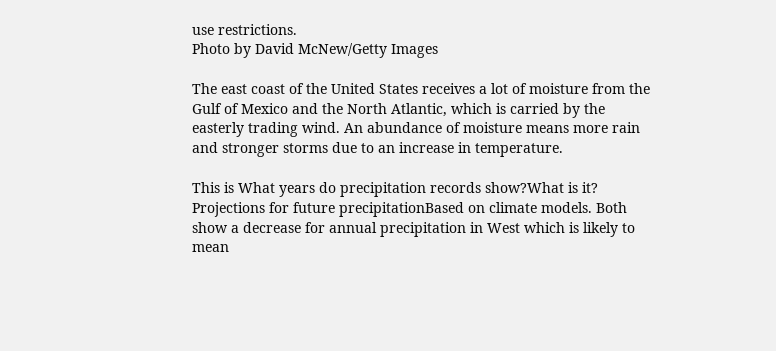use restrictions.
Photo by David McNew/Getty Images

The east coast of the United States receives a lot of moisture from the Gulf of Mexico and the North Atlantic, which is carried by the easterly trading wind. An abundance of moisture means more rain and stronger storms due to an increase in temperature.

This is What years do precipitation records show?What is it? Projections for future precipitationBased on climate models. Both show a decrease for annual precipitation in West which is likely to mean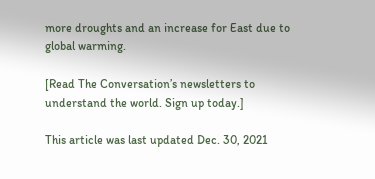more droughts and an increase for East due to global warming.

[Read The Conversation’s newsletters to understand the world. Sign up today.]

This article was last updated Dec. 30, 2021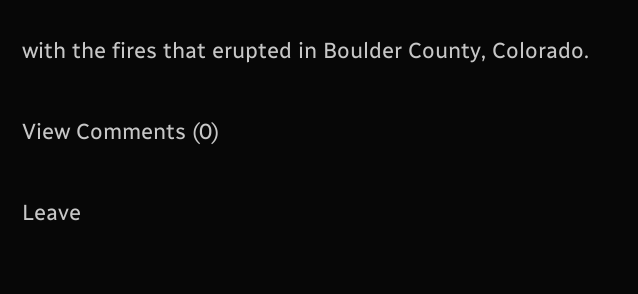with the fires that erupted in Boulder County, Colorado.

View Comments (0)

Leave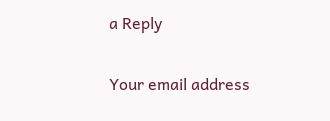a Reply

Your email address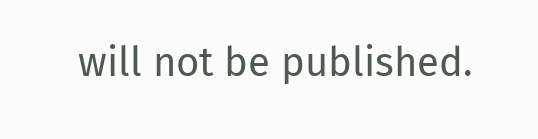will not be published.